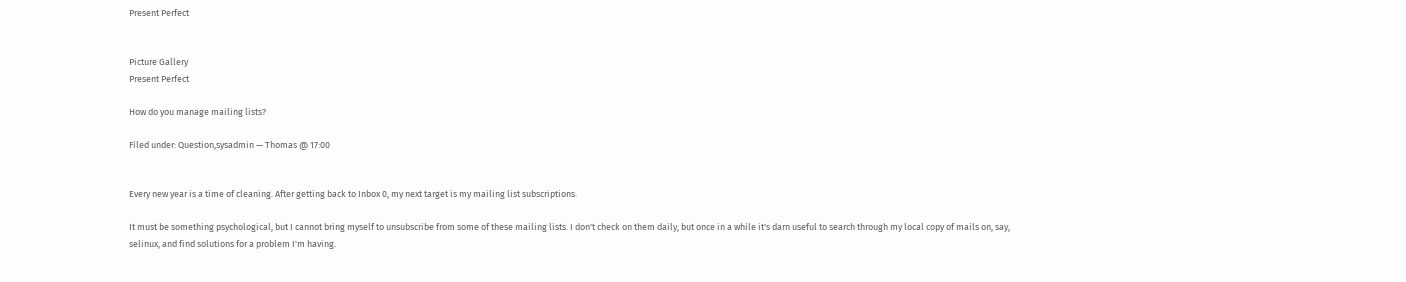Present Perfect


Picture Gallery
Present Perfect

How do you manage mailing lists?

Filed under: Question,sysadmin — Thomas @ 17:00


Every new year is a time of cleaning. After getting back to Inbox 0, my next target is my mailing list subscriptions.

It must be something psychological, but I cannot bring myself to unsubscribe from some of these mailing lists. I don't check on them daily, but once in a while it's darn useful to search through my local copy of mails on, say, selinux, and find solutions for a problem I'm having.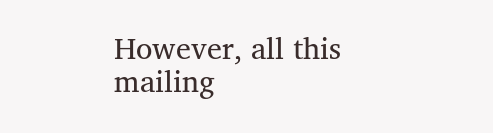However, all this mailing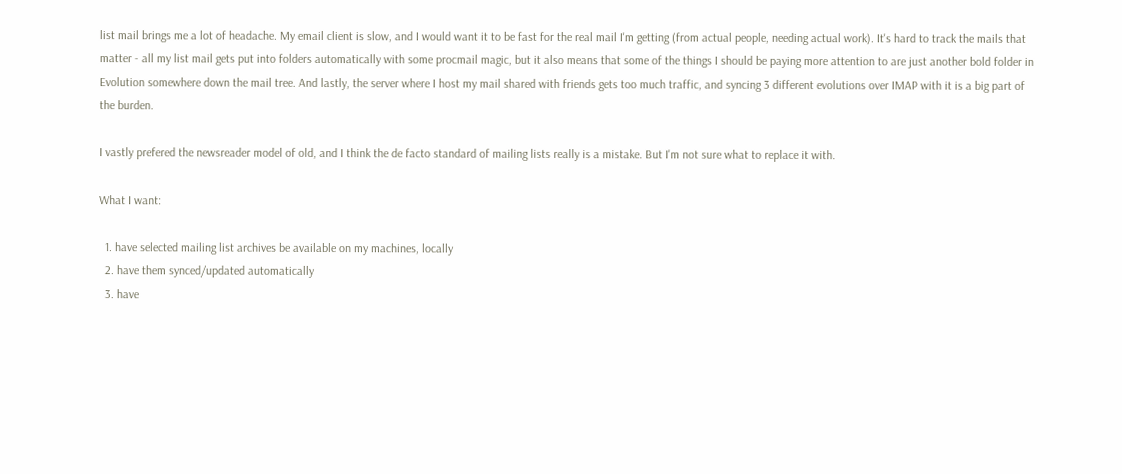list mail brings me a lot of headache. My email client is slow, and I would want it to be fast for the real mail I'm getting (from actual people, needing actual work). It's hard to track the mails that matter - all my list mail gets put into folders automatically with some procmail magic, but it also means that some of the things I should be paying more attention to are just another bold folder in Evolution somewhere down the mail tree. And lastly, the server where I host my mail shared with friends gets too much traffic, and syncing 3 different evolutions over IMAP with it is a big part of the burden.

I vastly prefered the newsreader model of old, and I think the de facto standard of mailing lists really is a mistake. But I'm not sure what to replace it with.

What I want:

  1. have selected mailing list archives be available on my machines, locally
  2. have them synced/updated automatically
  3. have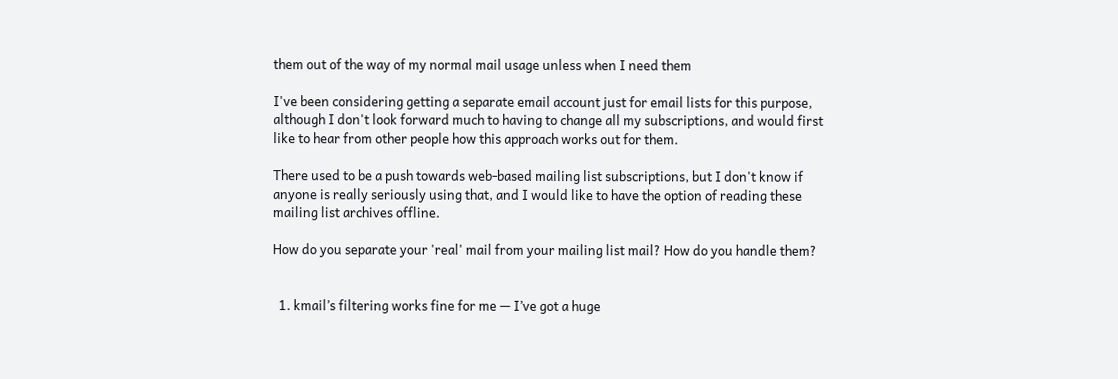them out of the way of my normal mail usage unless when I need them

I've been considering getting a separate email account just for email lists for this purpose, although I don't look forward much to having to change all my subscriptions, and would first like to hear from other people how this approach works out for them.

There used to be a push towards web-based mailing list subscriptions, but I don't know if anyone is really seriously using that, and I would like to have the option of reading these mailing list archives offline.

How do you separate your 'real' mail from your mailing list mail? How do you handle them?


  1. kmail’s filtering works fine for me — I’ve got a huge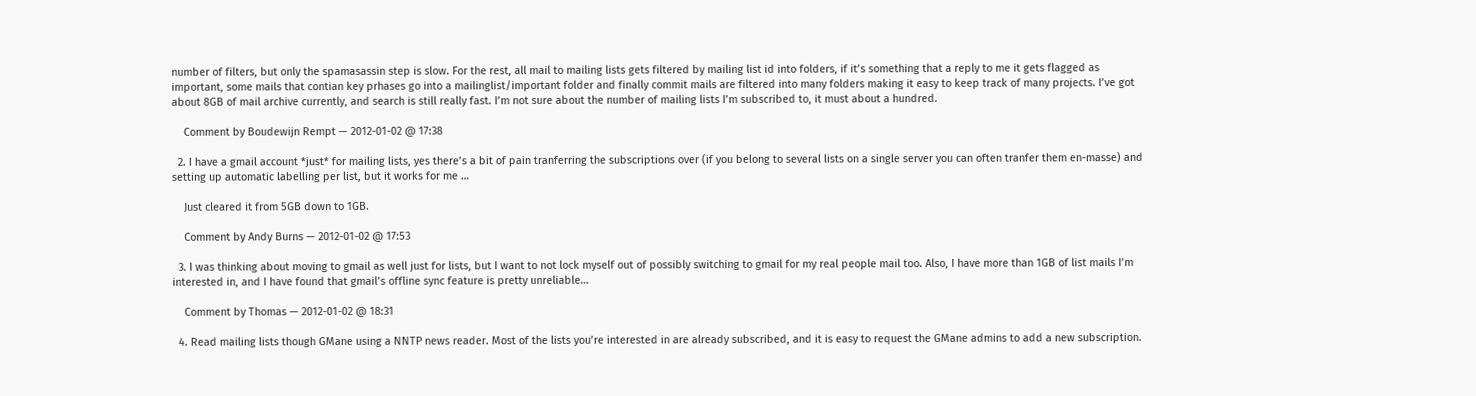number of filters, but only the spamasassin step is slow. For the rest, all mail to mailing lists gets filtered by mailing list id into folders, if it’s something that a reply to me it gets flagged as important, some mails that contian key prhases go into a mailinglist/important folder and finally commit mails are filtered into many folders making it easy to keep track of many projects. I’ve got about 8GB of mail archive currently, and search is still really fast. I’m not sure about the number of mailing lists I’m subscribed to, it must about a hundred.

    Comment by Boudewijn Rempt — 2012-01-02 @ 17:38

  2. I have a gmail account *just* for mailing lists, yes there’s a bit of pain tranferring the subscriptions over (if you belong to several lists on a single server you can often tranfer them en-masse) and setting up automatic labelling per list, but it works for me …

    Just cleared it from 5GB down to 1GB.

    Comment by Andy Burns — 2012-01-02 @ 17:53

  3. I was thinking about moving to gmail as well just for lists, but I want to not lock myself out of possibly switching to gmail for my real people mail too. Also, I have more than 1GB of list mails I’m interested in, and I have found that gmail’s offline sync feature is pretty unreliable…

    Comment by Thomas — 2012-01-02 @ 18:31

  4. Read mailing lists though GMane using a NNTP news reader. Most of the lists you’re interested in are already subscribed, and it is easy to request the GMane admins to add a new subscription.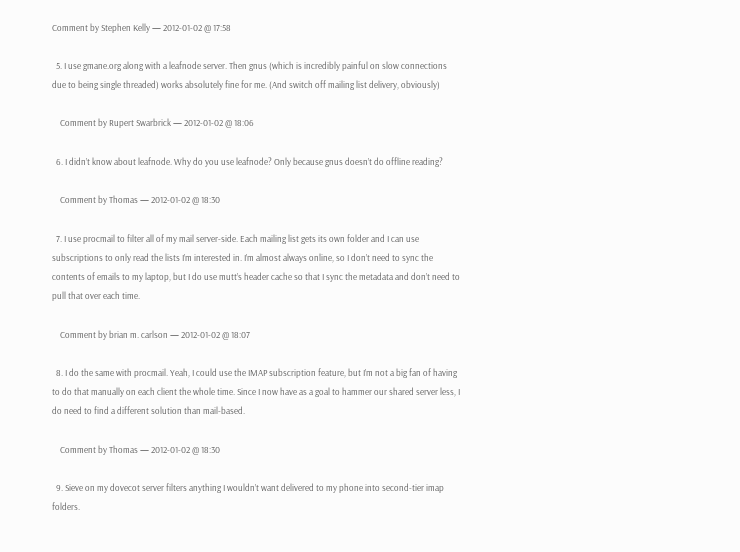Comment by Stephen Kelly — 2012-01-02 @ 17:58

  5. I use gmane.org along with a leafnode server. Then gnus (which is incredibly painful on slow connections due to being single threaded) works absolutely fine for me. (And switch off mailing list delivery, obviously)

    Comment by Rupert Swarbrick — 2012-01-02 @ 18:06

  6. I didn’t know about leafnode. Why do you use leafnode? Only because gnus doesn’t do offline reading?

    Comment by Thomas — 2012-01-02 @ 18:30

  7. I use procmail to filter all of my mail server-side. Each mailing list gets its own folder and I can use subscriptions to only read the lists I’m interested in. I’m almost always online, so I don’t need to sync the contents of emails to my laptop, but I do use mutt’s header cache so that I sync the metadata and don’t need to pull that over each time.

    Comment by brian m. carlson — 2012-01-02 @ 18:07

  8. I do the same with procmail. Yeah, I could use the IMAP subscription feature, but I’m not a big fan of having to do that manually on each client the whole time. Since I now have as a goal to hammer our shared server less, I do need to find a different solution than mail-based.

    Comment by Thomas — 2012-01-02 @ 18:30

  9. Sieve on my dovecot server filters anything I wouldn’t want delivered to my phone into second-tier imap folders.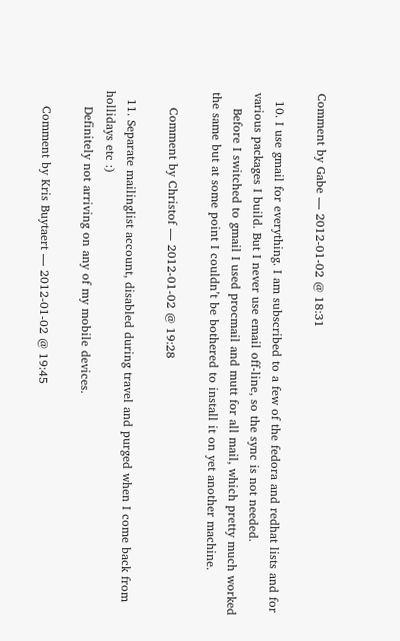Comment by Gabe — 2012-01-02 @ 18:31

  10. I use gmail for everything. I am subscribed to a few of the fedora and redhat lists and for various packages I build. But I never use email off-line, so the sync is not needed.
    Before I switched to gmail I used procmail and mutt for all mail, which pretty much worked the same but at some point I couldn’t be bothered to install it on yet another machine.

    Comment by Christof — 2012-01-02 @ 19:28

  11. Separate mailinglist account, disabled during travel and purged when I come back from hollidays etc :)
    Definitely not arriving on any of my mobile devices.

    Comment by Kris Buytaert — 2012-01-02 @ 19:45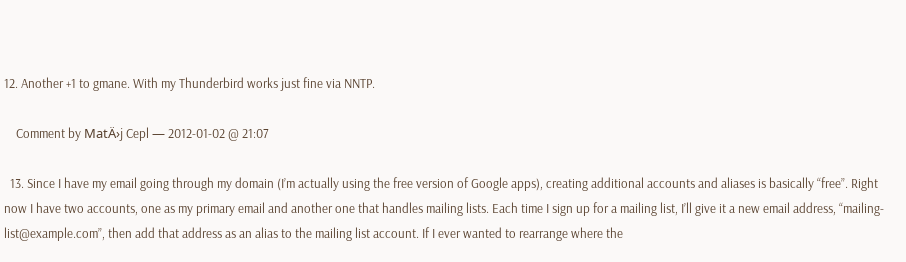12. Another +1 to gmane. With my Thunderbird works just fine via NNTP.

    Comment by MatÄ›j Cepl — 2012-01-02 @ 21:07

  13. Since I have my email going through my domain (I’m actually using the free version of Google apps), creating additional accounts and aliases is basically “free”. Right now I have two accounts, one as my primary email and another one that handles mailing lists. Each time I sign up for a mailing list, I’ll give it a new email address, “mailing-list@example.com”, then add that address as an alias to the mailing list account. If I ever wanted to rearrange where the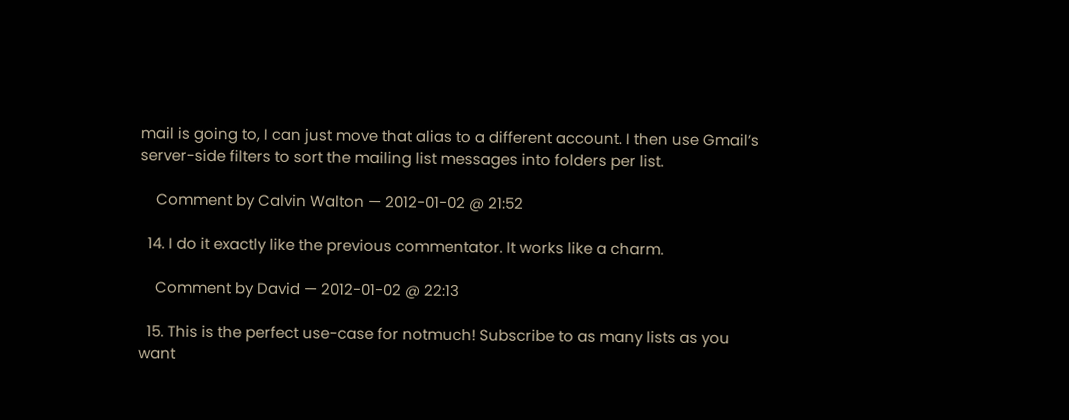mail is going to, I can just move that alias to a different account. I then use Gmail’s server-side filters to sort the mailing list messages into folders per list.

    Comment by Calvin Walton — 2012-01-02 @ 21:52

  14. I do it exactly like the previous commentator. It works like a charm.

    Comment by David — 2012-01-02 @ 22:13

  15. This is the perfect use-case for notmuch! Subscribe to as many lists as you want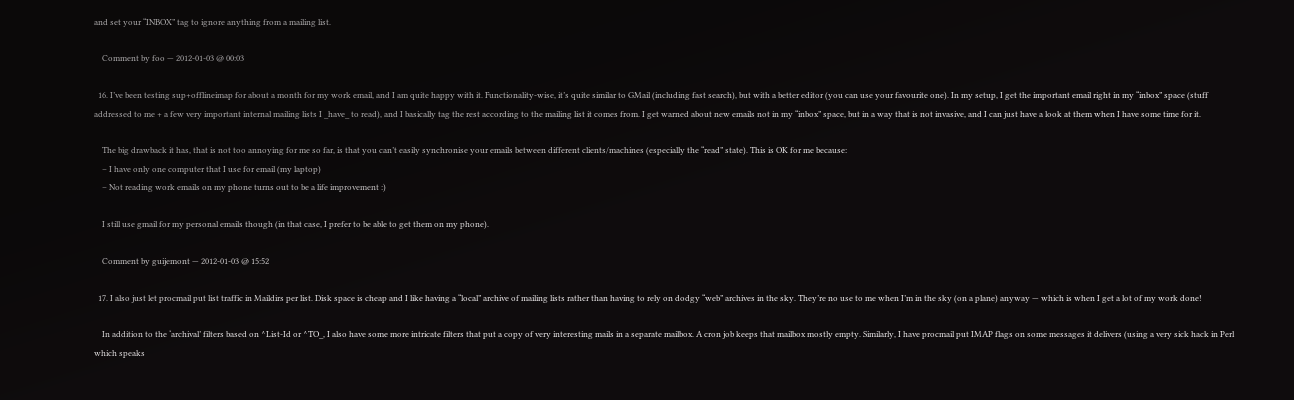and set your “INBOX” tag to ignore anything from a mailing list.

    Comment by foo — 2012-01-03 @ 00:03

  16. I’ve been testing sup+offlineimap for about a month for my work email, and I am quite happy with it. Functionality-wise, it’s quite similar to GMail (including fast search), but with a better editor (you can use your favourite one). In my setup, I get the important email right in my “inbox” space (stuff addressed to me + a few very important internal mailing lists I _have_ to read), and I basically tag the rest according to the mailing list it comes from. I get warned about new emails not in my “inbox” space, but in a way that is not invasive, and I can just have a look at them when I have some time for it.

    The big drawback it has, that is not too annoying for me so far, is that you can’t easily synchronise your emails between different clients/machines (especially the “read” state). This is OK for me because:
    – I have only one computer that I use for email (my laptop)
    – Not reading work emails on my phone turns out to be a life improvement :)

    I still use gmail for my personal emails though (in that case, I prefer to be able to get them on my phone).

    Comment by guijemont — 2012-01-03 @ 15:52

  17. I also just let procmail put list traffic in Maildirs per list. Disk space is cheap and I like having a “local” archive of mailing lists rather than having to rely on dodgy “web” archives in the sky. They’re no use to me when I’m in the sky (on a plane) anyway — which is when I get a lot of my work done!

    In addition to the ‘archival’ filters based on ^List-Id or ^TO_, I also have some more intricate filters that put a copy of very interesting mails in a separate mailbox. A cron job keeps that mailbox mostly empty. Similarly, I have procmail put IMAP flags on some messages it delivers (using a very sick hack in Perl which speaks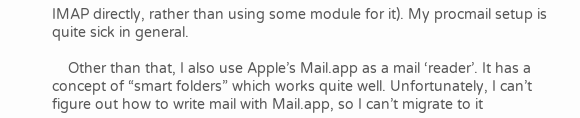IMAP directly, rather than using some module for it). My procmail setup is quite sick in general.

    Other than that, I also use Apple’s Mail.app as a mail ‘reader’. It has a concept of “smart folders” which works quite well. Unfortunately, I can’t figure out how to write mail with Mail.app, so I can’t migrate to it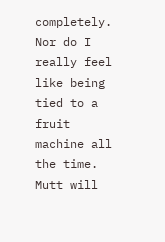completely. Nor do I really feel like being tied to a fruit machine all the time. Mutt will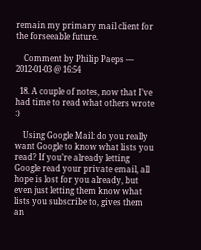remain my primary mail client for the forseeable future.

    Comment by Philip Paeps — 2012-01-03 @ 16:54

  18. A couple of notes, now that I’ve had time to read what others wrote :)

    Using Google Mail: do you really want Google to know what lists you read? If you’re already letting Google read your private email, all hope is lost for you already, but even just letting them know what lists you subscribe to, gives them an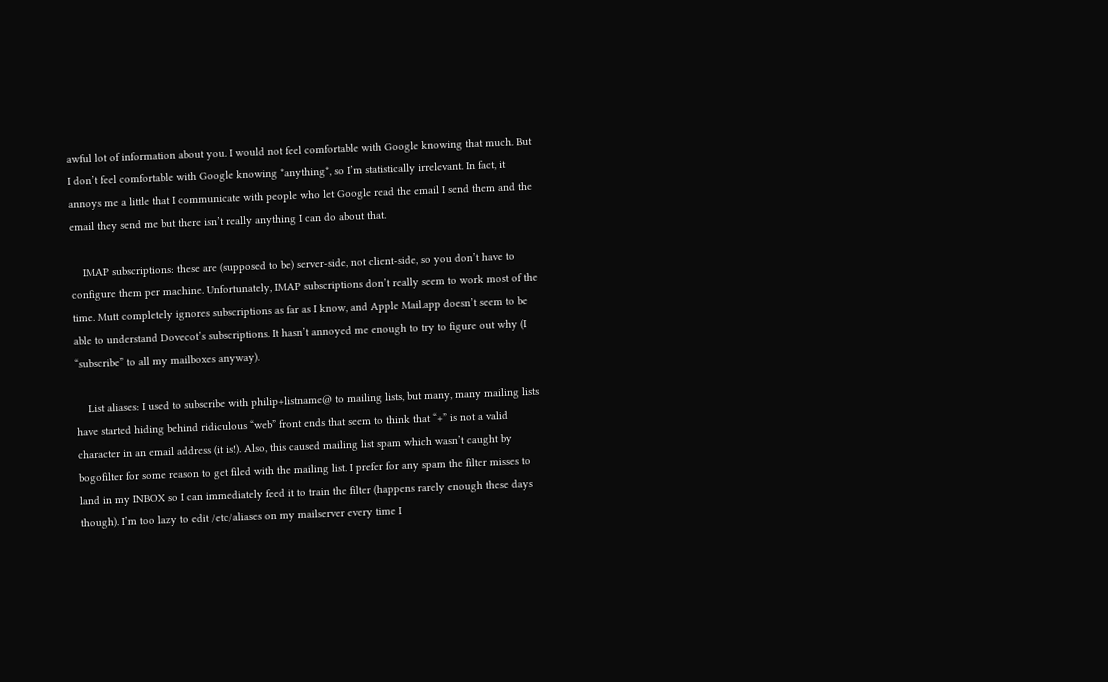awful lot of information about you. I would not feel comfortable with Google knowing that much. But I don’t feel comfortable with Google knowing *anything*, so I’m statistically irrelevant. In fact, it annoys me a little that I communicate with people who let Google read the email I send them and the email they send me but there isn’t really anything I can do about that.

    IMAP subscriptions: these are (supposed to be) server-side, not client-side, so you don’t have to configure them per machine. Unfortunately, IMAP subscriptions don’t really seem to work most of the time. Mutt completely ignores subscriptions as far as I know, and Apple Mail.app doesn’t seem to be able to understand Dovecot’s subscriptions. It hasn’t annoyed me enough to try to figure out why (I “subscribe” to all my mailboxes anyway).

    List aliases: I used to subscribe with philip+listname@ to mailing lists, but many, many mailing lists have started hiding behind ridiculous “web” front ends that seem to think that “+” is not a valid character in an email address (it is!). Also, this caused mailing list spam which wasn’t caught by bogofilter for some reason to get filed with the mailing list. I prefer for any spam the filter misses to land in my INBOX so I can immediately feed it to train the filter (happens rarely enough these days though). I’m too lazy to edit /etc/aliases on my mailserver every time I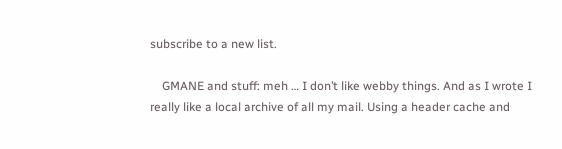subscribe to a new list.

    GMANE and stuff: meh … I don’t like webby things. And as I wrote I really like a local archive of all my mail. Using a header cache and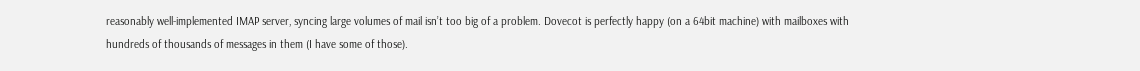reasonably well-implemented IMAP server, syncing large volumes of mail isn’t too big of a problem. Dovecot is perfectly happy (on a 64bit machine) with mailboxes with hundreds of thousands of messages in them (I have some of those).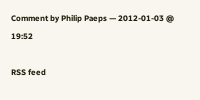Comment by Philip Paeps — 2012-01-03 @ 19:52

RSS feed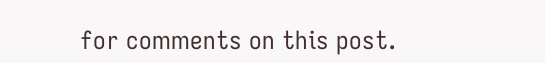for comments on this post.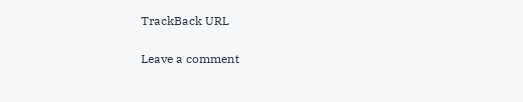TrackBack URL

Leave a comment